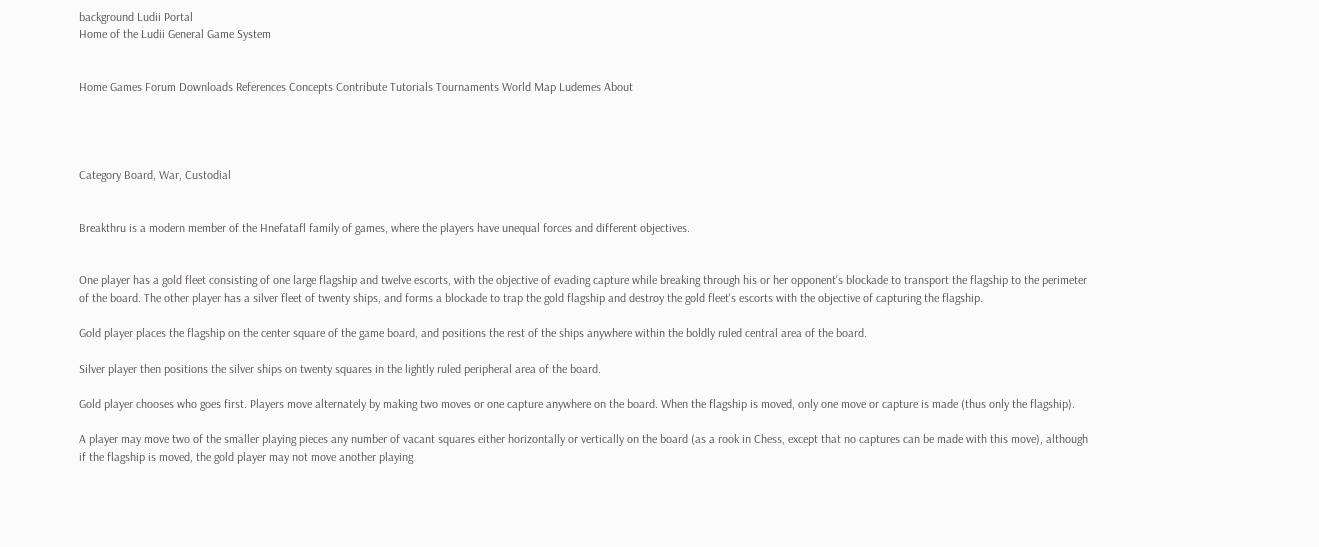background Ludii Portal
Home of the Ludii General Game System


Home Games Forum Downloads References Concepts Contribute Tutorials Tournaments World Map Ludemes About




Category Board, War, Custodial


Breakthru is a modern member of the Hnefatafl family of games, where the players have unequal forces and different objectives.


One player has a gold fleet consisting of one large flagship and twelve escorts, with the objective of evading capture while breaking through his or her opponent's blockade to transport the flagship to the perimeter of the board. The other player has a silver fleet of twenty ships, and forms a blockade to trap the gold flagship and destroy the gold fleet's escorts with the objective of capturing the flagship.

Gold player places the flagship on the center square of the game board, and positions the rest of the ships anywhere within the boldly ruled central area of the board.

Silver player then positions the silver ships on twenty squares in the lightly ruled peripheral area of the board.

Gold player chooses who goes first. Players move alternately by making two moves or one capture anywhere on the board. When the flagship is moved, only one move or capture is made (thus only the flagship).

A player may move two of the smaller playing pieces any number of vacant squares either horizontally or vertically on the board (as a rook in Chess, except that no captures can be made with this move), although if the flagship is moved, the gold player may not move another playing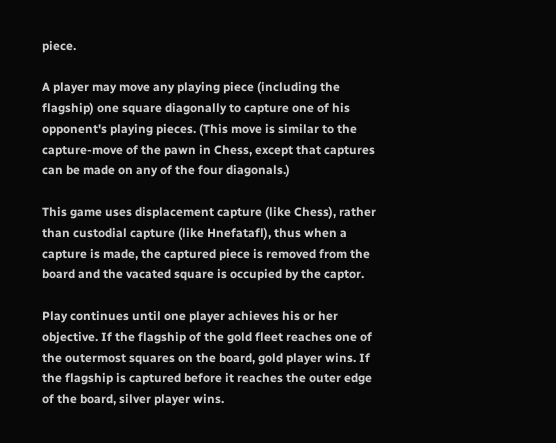piece.

A player may move any playing piece (including the flagship) one square diagonally to capture one of his opponent's playing pieces. (This move is similar to the capture-move of the pawn in Chess, except that captures can be made on any of the four diagonals.)

This game uses displacement capture (like Chess), rather than custodial capture (like Hnefatafl), thus when a capture is made, the captured piece is removed from the board and the vacated square is occupied by the captor.

Play continues until one player achieves his or her objective. If the flagship of the gold fleet reaches one of the outermost squares on the board, gold player wins. If the flagship is captured before it reaches the outer edge of the board, silver player wins.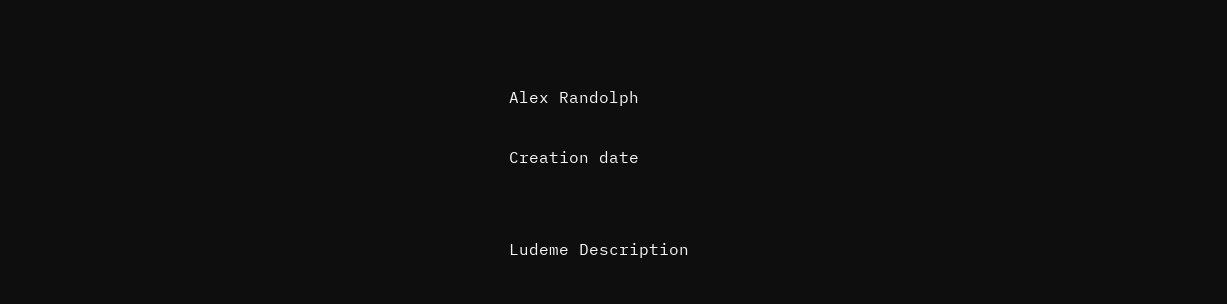Alex Randolph

Creation date


Ludeme Description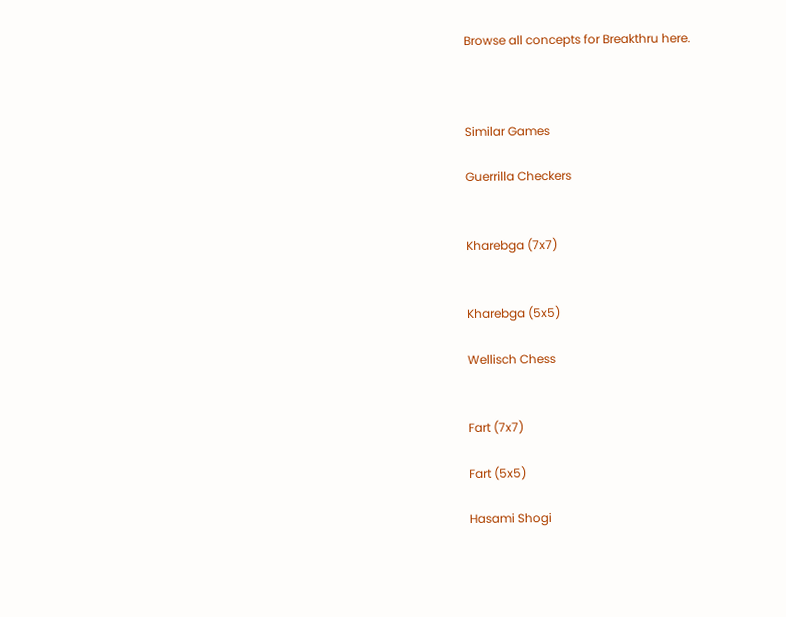Browse all concepts for Breakthru here.



Similar Games

Guerrilla Checkers


Kharebga (7x7)


Kharebga (5x5)

Wellisch Chess


Fart (7x7)

Fart (5x5)

Hasami Shogi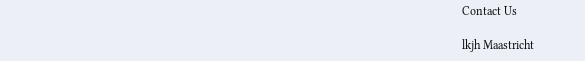Contact Us

lkjh Maastricht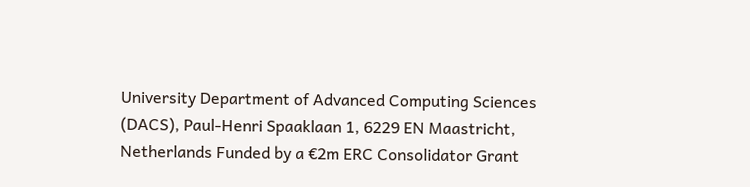University Department of Advanced Computing Sciences (DACS), Paul-Henri Spaaklaan 1, 6229 EN Maastricht, Netherlands Funded by a €2m ERC Consolidator Grant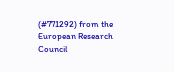(#771292) from the European Research Council